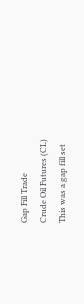Gap Fill Trade
Crude Oil Futures (CL)
This was a gap fill set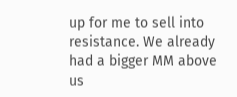up for me to sell into resistance. We already had a bigger MM above us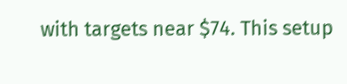with targets near $74. This setup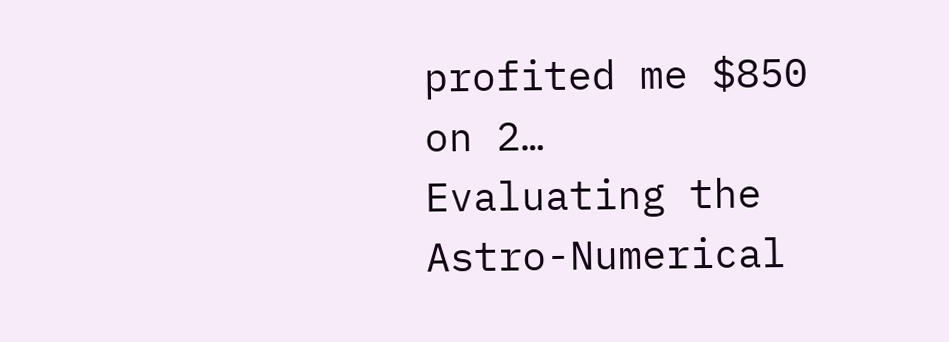profited me $850 on 2…
Evaluating the Astro-Numerical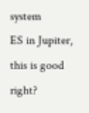system
ES in Jupiter, this is good right?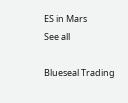ES in Mars
See all

Blueseal Trading